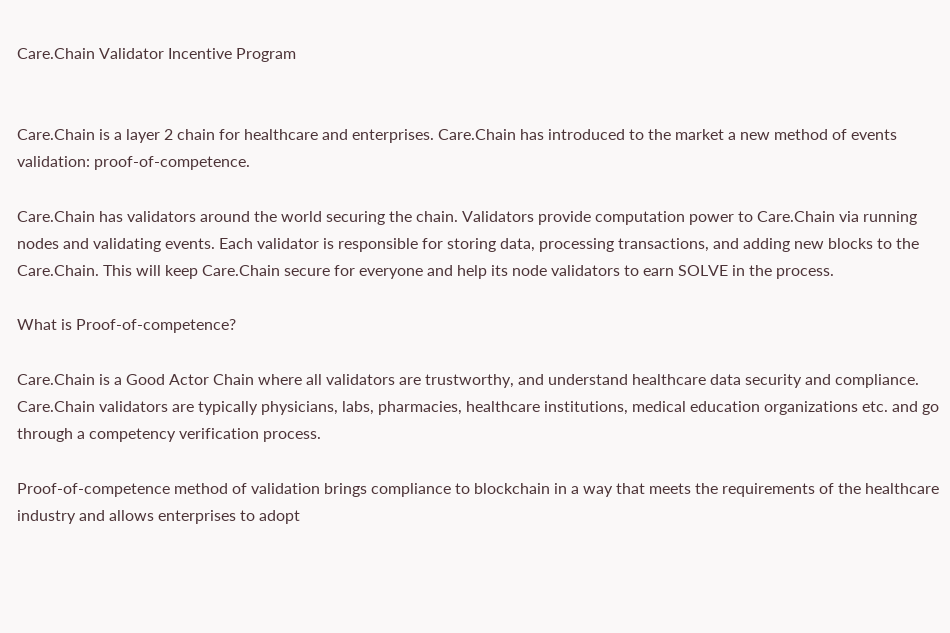Care.Chain Validator Incentive Program


Care.Chain is a layer 2 chain for healthcare and enterprises. Care.Chain has introduced to the market a new method of events validation: proof-of-competence.

Care.Chain has validators around the world securing the chain. Validators provide computation power to Care.Chain via running nodes and validating events. Each validator is responsible for storing data, processing transactions, and adding new blocks to the Care.Chain. This will keep Care.Chain secure for everyone and help its node validators to earn SOLVE in the process.

What is Proof-of-competence?

Care.Chain is a Good Actor Chain where all validators are trustworthy, and understand healthcare data security and compliance. Care.Chain validators are typically physicians, labs, pharmacies, healthcare institutions, medical education organizations etc. and go through a competency verification process.

Proof-of-competence method of validation brings compliance to blockchain in a way that meets the requirements of the healthcare industry and allows enterprises to adopt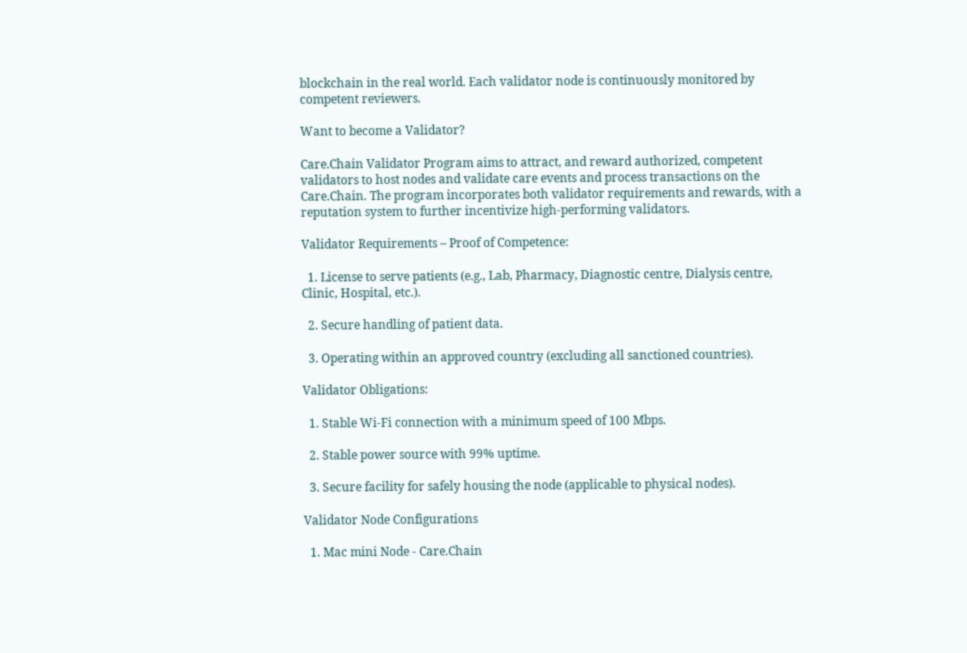blockchain in the real world. Each validator node is continuously monitored by competent reviewers.

Want to become a Validator?

Care.Chain Validator Program aims to attract, and reward authorized, competent validators to host nodes and validate care events and process transactions on the Care.Chain. The program incorporates both validator requirements and rewards, with a reputation system to further incentivize high-performing validators.

Validator Requirements – Proof of Competence:

  1. License to serve patients (e.g., Lab, Pharmacy, Diagnostic centre, Dialysis centre, Clinic, Hospital, etc.).

  2. Secure handling of patient data.

  3. Operating within an approved country (excluding all sanctioned countries).

Validator Obligations:

  1. Stable Wi-Fi connection with a minimum speed of 100 Mbps.

  2. Stable power source with 99% uptime.

  3. Secure facility for safely housing the node (applicable to physical nodes).

Validator Node Configurations

  1. Mac mini Node - Care.Chain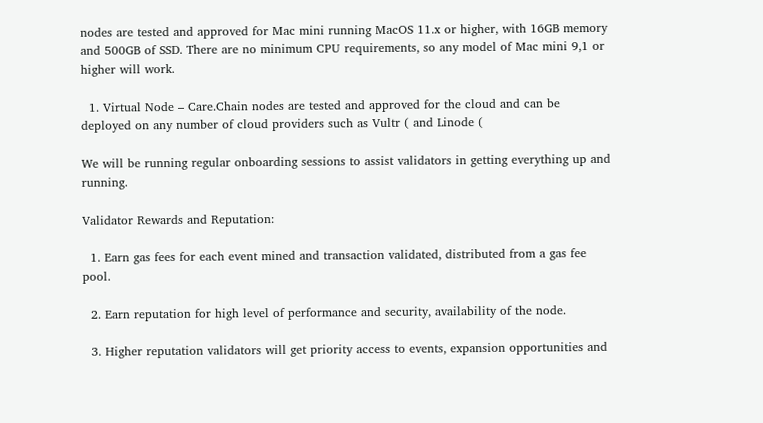nodes are tested and approved for Mac mini running MacOS 11.x or higher, with 16GB memory and 500GB of SSD. There are no minimum CPU requirements, so any model of Mac mini 9,1 or higher will work.

  1. Virtual Node – Care.Chain nodes are tested and approved for the cloud and can be deployed on any number of cloud providers such as Vultr ( and Linode (

We will be running regular onboarding sessions to assist validators in getting everything up and running.

Validator Rewards and Reputation:

  1. Earn gas fees for each event mined and transaction validated, distributed from a gas fee pool.

  2. Earn reputation for high level of performance and security, availability of the node.

  3. Higher reputation validators will get priority access to events, expansion opportunities and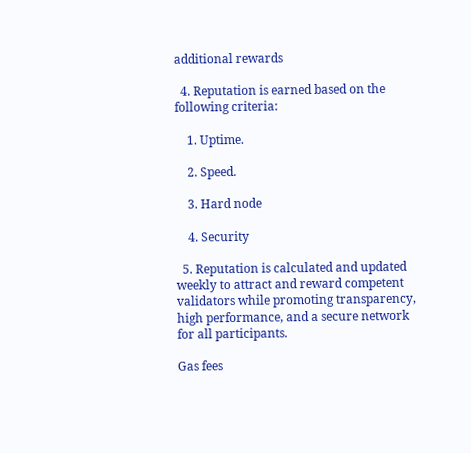additional rewards

  4. Reputation is earned based on the following criteria:

    1. Uptime.

    2. Speed.

    3. Hard node

    4. Security

  5. Reputation is calculated and updated weekly to attract and reward competent validators while promoting transparency, high performance, and a secure network for all participants.

Gas fees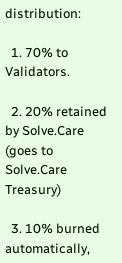distribution:

  1. 70% to Validators.

  2. 20% retained by Solve.Care (goes to Solve.Care Treasury)

  3. 10% burned automatically,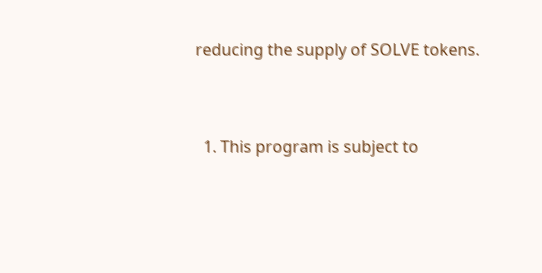reducing the supply of SOLVE tokens.


  1. This program is subject to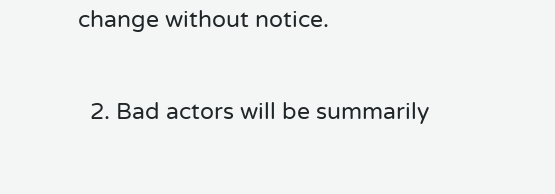change without notice.

  2. Bad actors will be summarily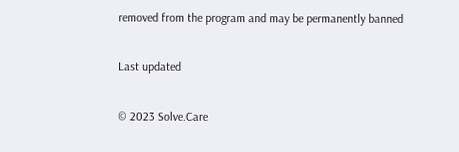removed from the program and may be permanently banned

Last updated

© 2023 Solve.Care